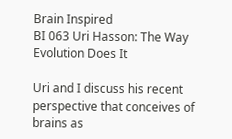Brain Inspired
BI 063 Uri Hasson: The Way Evolution Does It

Uri and I discuss his recent perspective that conceives of brains as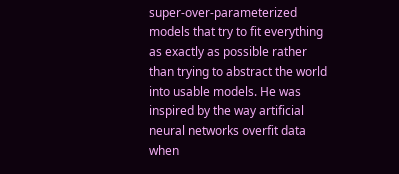super-over-parameterized models that try to fit everything as exactly as possible rather than trying to abstract the world into usable models. He was inspired by the way artificial neural networks overfit data when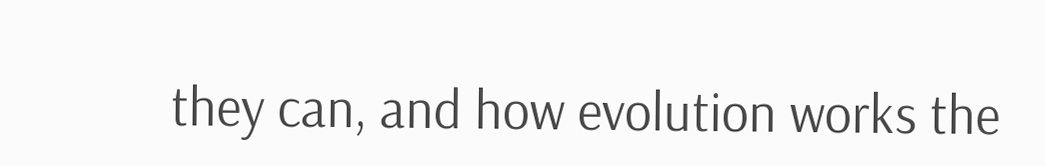they can, and how evolution works the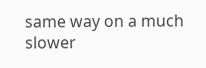same way on a much slower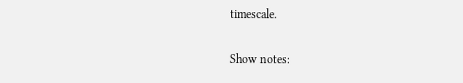timescale.

Show notes: